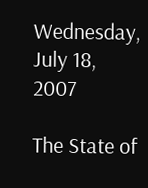Wednesday, July 18, 2007

The State of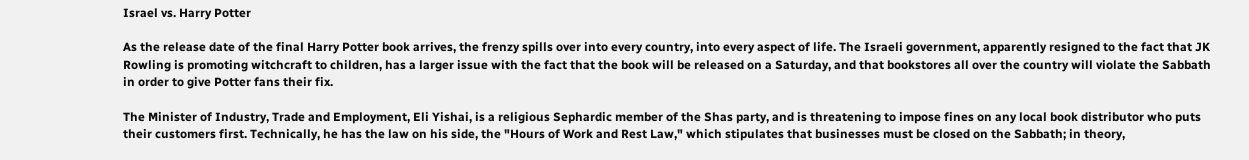Israel vs. Harry Potter

As the release date of the final Harry Potter book arrives, the frenzy spills over into every country, into every aspect of life. The Israeli government, apparently resigned to the fact that JK Rowling is promoting witchcraft to children, has a larger issue with the fact that the book will be released on a Saturday, and that bookstores all over the country will violate the Sabbath in order to give Potter fans their fix.

The Minister of Industry, Trade and Employment, Eli Yishai, is a religious Sephardic member of the Shas party, and is threatening to impose fines on any local book distributor who puts their customers first. Technically, he has the law on his side, the "Hours of Work and Rest Law," which stipulates that businesses must be closed on the Sabbath; in theory,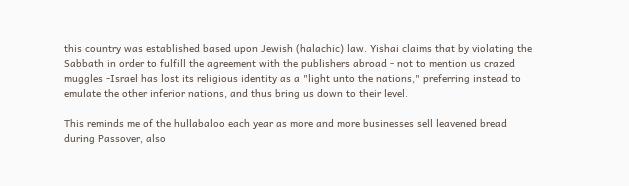this country was established based upon Jewish (halachic) law. Yishai claims that by violating the Sabbath in order to fulfill the agreement with the publishers abroad - not to mention us crazed muggles -Israel has lost its religious identity as a "light unto the nations," preferring instead to emulate the other inferior nations, and thus bring us down to their level.

This reminds me of the hullabaloo each year as more and more businesses sell leavened bread during Passover, also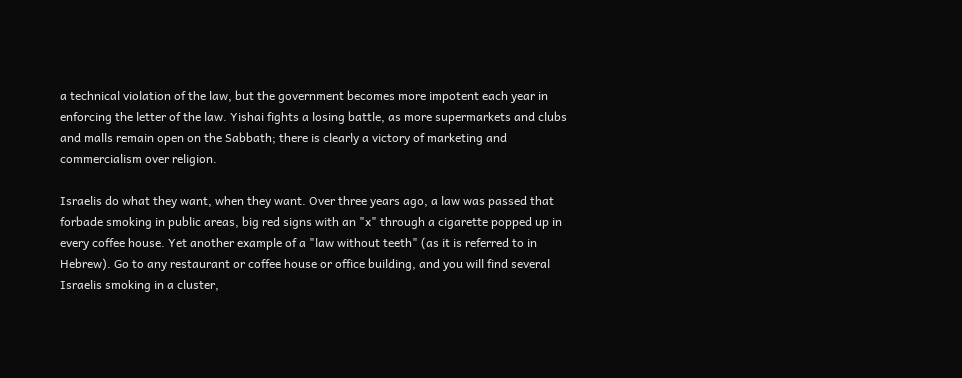a technical violation of the law, but the government becomes more impotent each year in enforcing the letter of the law. Yishai fights a losing battle, as more supermarkets and clubs and malls remain open on the Sabbath; there is clearly a victory of marketing and commercialism over religion.

Israelis do what they want, when they want. Over three years ago, a law was passed that forbade smoking in public areas, big red signs with an "x" through a cigarette popped up in every coffee house. Yet another example of a "law without teeth" (as it is referred to in Hebrew). Go to any restaurant or coffee house or office building, and you will find several Israelis smoking in a cluster,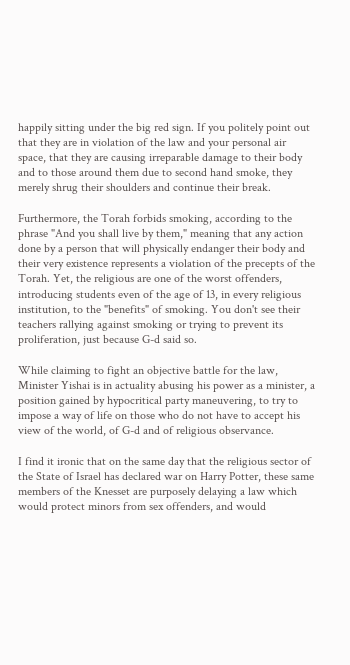happily sitting under the big red sign. If you politely point out that they are in violation of the law and your personal air space, that they are causing irreparable damage to their body and to those around them due to second hand smoke, they merely shrug their shoulders and continue their break.

Furthermore, the Torah forbids smoking, according to the phrase "And you shall live by them," meaning that any action done by a person that will physically endanger their body and their very existence represents a violation of the precepts of the Torah. Yet, the religious are one of the worst offenders, introducing students even of the age of 13, in every religious institution, to the "benefits" of smoking. You don't see their teachers rallying against smoking or trying to prevent its proliferation, just because G-d said so.

While claiming to fight an objective battle for the law, Minister Yishai is in actuality abusing his power as a minister, a position gained by hypocritical party maneuvering, to try to impose a way of life on those who do not have to accept his view of the world, of G-d and of religious observance.

I find it ironic that on the same day that the religious sector of the State of Israel has declared war on Harry Potter, these same members of the Knesset are purposely delaying a law which would protect minors from sex offenders, and would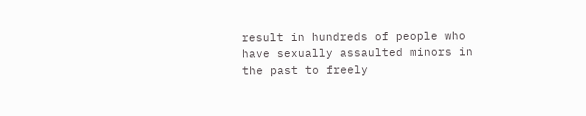result in hundreds of people who have sexually assaulted minors in the past to freely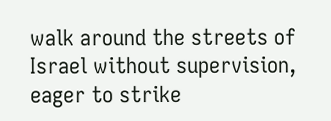walk around the streets of Israel without supervision, eager to strike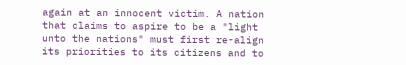again at an innocent victim. A nation that claims to aspire to be a "light unto the nations" must first re-align its priorities to its citizens and to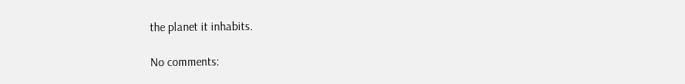the planet it inhabits.

No comments: